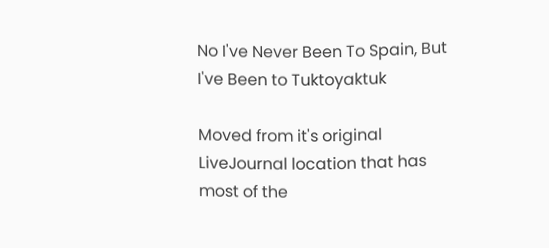No I've Never Been To Spain, But I've Been to Tuktoyaktuk

Moved from it's original LiveJournal location that has most of the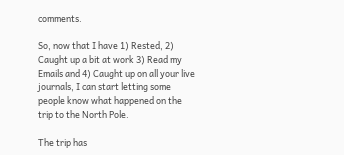comments.

So, now that I have 1) Rested, 2) Caught up a bit at work 3) Read my Emails and 4) Caught up on all your live journals, I can start letting some people know what happened on the trip to the North Pole.

The trip has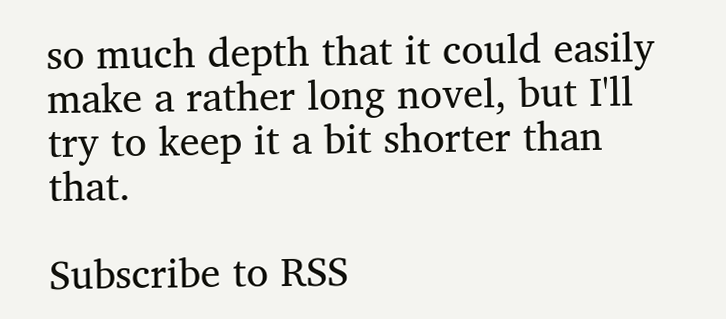so much depth that it could easily make a rather long novel, but I'll try to keep it a bit shorter than that.

Subscribe to RSS